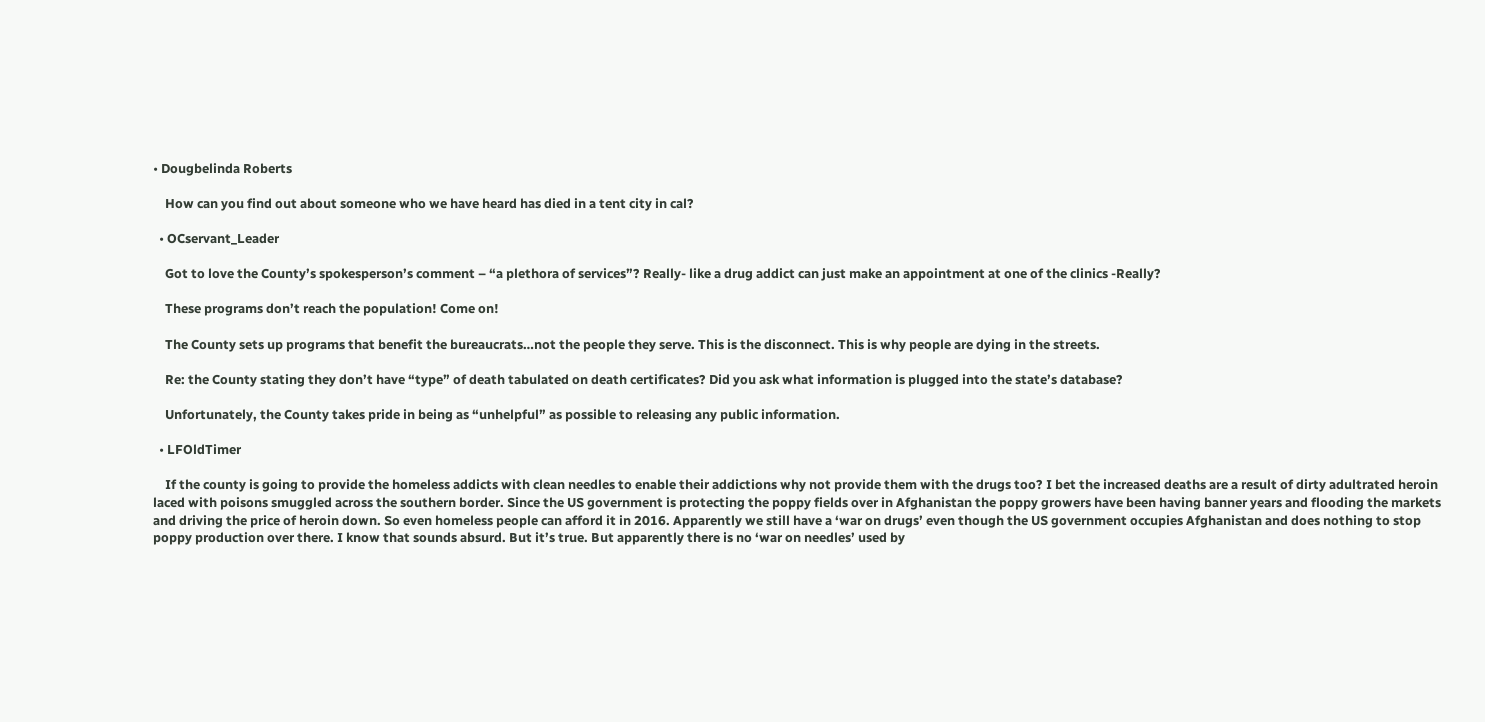• Dougbelinda Roberts

    How can you find out about someone who we have heard has died in a tent city in cal?

  • OCservant_Leader

    Got to love the County’s spokesperson’s comment – “a plethora of services”? Really- like a drug addict can just make an appointment at one of the clinics -Really?

    These programs don’t reach the population! Come on!

    The County sets up programs that benefit the bureaucrats…not the people they serve. This is the disconnect. This is why people are dying in the streets.

    Re: the County stating they don’t have “type” of death tabulated on death certificates? Did you ask what information is plugged into the state’s database?

    Unfortunately, the County takes pride in being as “unhelpful” as possible to releasing any public information.

  • LFOldTimer

    If the county is going to provide the homeless addicts with clean needles to enable their addictions why not provide them with the drugs too? I bet the increased deaths are a result of dirty adultrated heroin laced with poisons smuggled across the southern border. Since the US government is protecting the poppy fields over in Afghanistan the poppy growers have been having banner years and flooding the markets and driving the price of heroin down. So even homeless people can afford it in 2016. Apparently we still have a ‘war on drugs’ even though the US government occupies Afghanistan and does nothing to stop poppy production over there. I know that sounds absurd. But it’s true. But apparently there is no ‘war on needles’ used by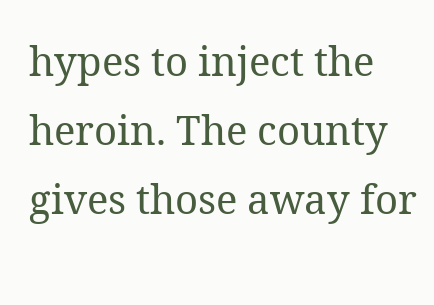hypes to inject the heroin. The county gives those away for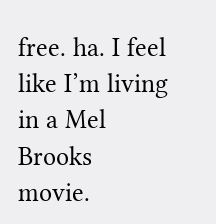free. ha. I feel like I’m living in a Mel Brooks movie.